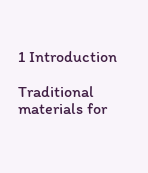1 Introduction

Traditional materials for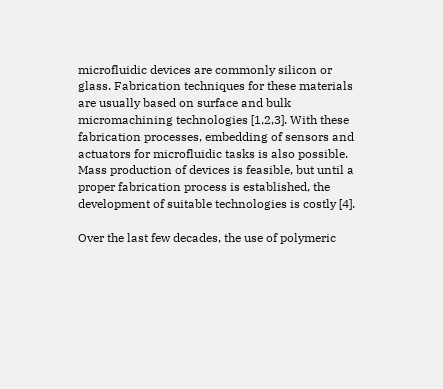microfluidic devices are commonly silicon or glass. Fabrication techniques for these materials are usually based on surface and bulk micromachining technologies [1,2,3]. With these fabrication processes, embedding of sensors and actuators for microfluidic tasks is also possible. Mass production of devices is feasible, but until a proper fabrication process is established, the development of suitable technologies is costly [4].

Over the last few decades, the use of polymeric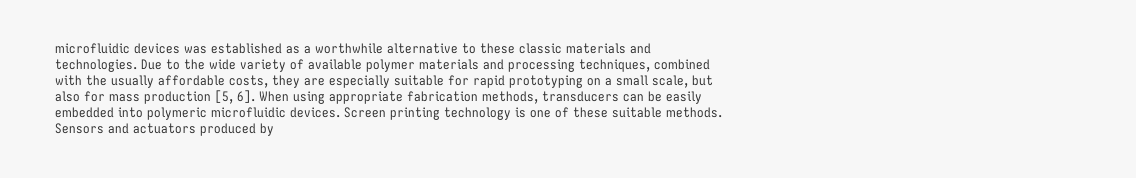microfluidic devices was established as a worthwhile alternative to these classic materials and technologies. Due to the wide variety of available polymer materials and processing techniques, combined with the usually affordable costs, they are especially suitable for rapid prototyping on a small scale, but also for mass production [5, 6]. When using appropriate fabrication methods, transducers can be easily embedded into polymeric microfluidic devices. Screen printing technology is one of these suitable methods. Sensors and actuators produced by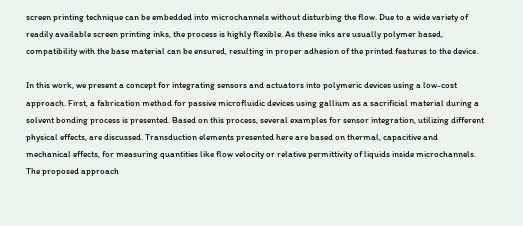screen printing technique can be embedded into microchannels without disturbing the flow. Due to a wide variety of readily available screen printing inks, the process is highly flexible. As these inks are usually polymer based, compatibility with the base material can be ensured, resulting in proper adhesion of the printed features to the device.

In this work, we present a concept for integrating sensors and actuators into polymeric devices using a low-cost approach. First, a fabrication method for passive microfluidic devices using gallium as a sacrificial material during a solvent bonding process is presented. Based on this process, several examples for sensor integration, utilizing different physical effects, are discussed. Transduction elements presented here are based on thermal, capacitive and mechanical effects, for measuring quantities like flow velocity or relative permittivity of liquids inside microchannels. The proposed approach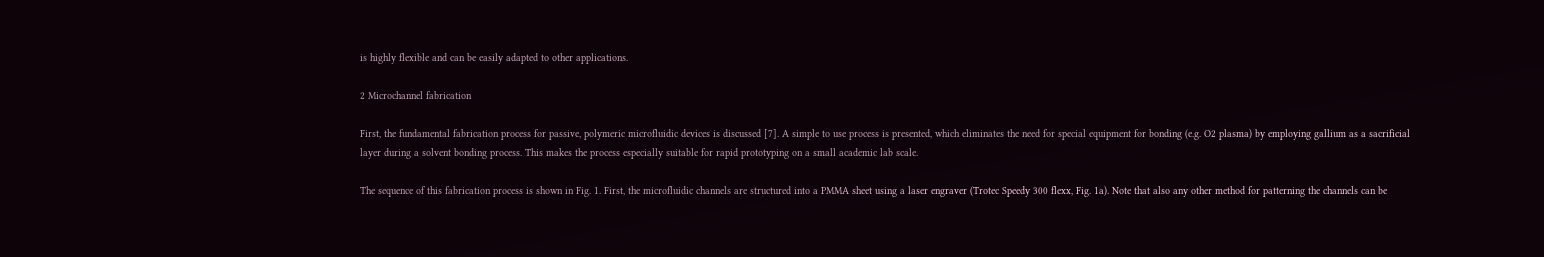is highly flexible and can be easily adapted to other applications.

2 Microchannel fabrication

First, the fundamental fabrication process for passive, polymeric microfluidic devices is discussed [7]. A simple to use process is presented, which eliminates the need for special equipment for bonding (e.g. O2 plasma) by employing gallium as a sacrificial layer during a solvent bonding process. This makes the process especially suitable for rapid prototyping on a small academic lab scale.

The sequence of this fabrication process is shown in Fig. 1. First, the microfluidic channels are structured into a PMMA sheet using a laser engraver (Trotec Speedy 300 flexx, Fig. 1a). Note that also any other method for patterning the channels can be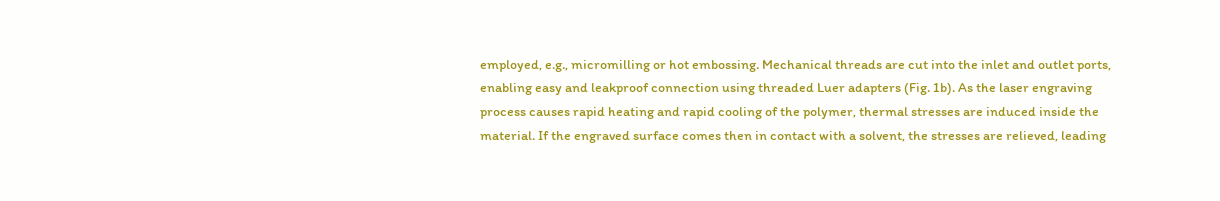employed, e.g., micromilling or hot embossing. Mechanical threads are cut into the inlet and outlet ports, enabling easy and leakproof connection using threaded Luer adapters (Fig. 1b). As the laser engraving process causes rapid heating and rapid cooling of the polymer, thermal stresses are induced inside the material. If the engraved surface comes then in contact with a solvent, the stresses are relieved, leading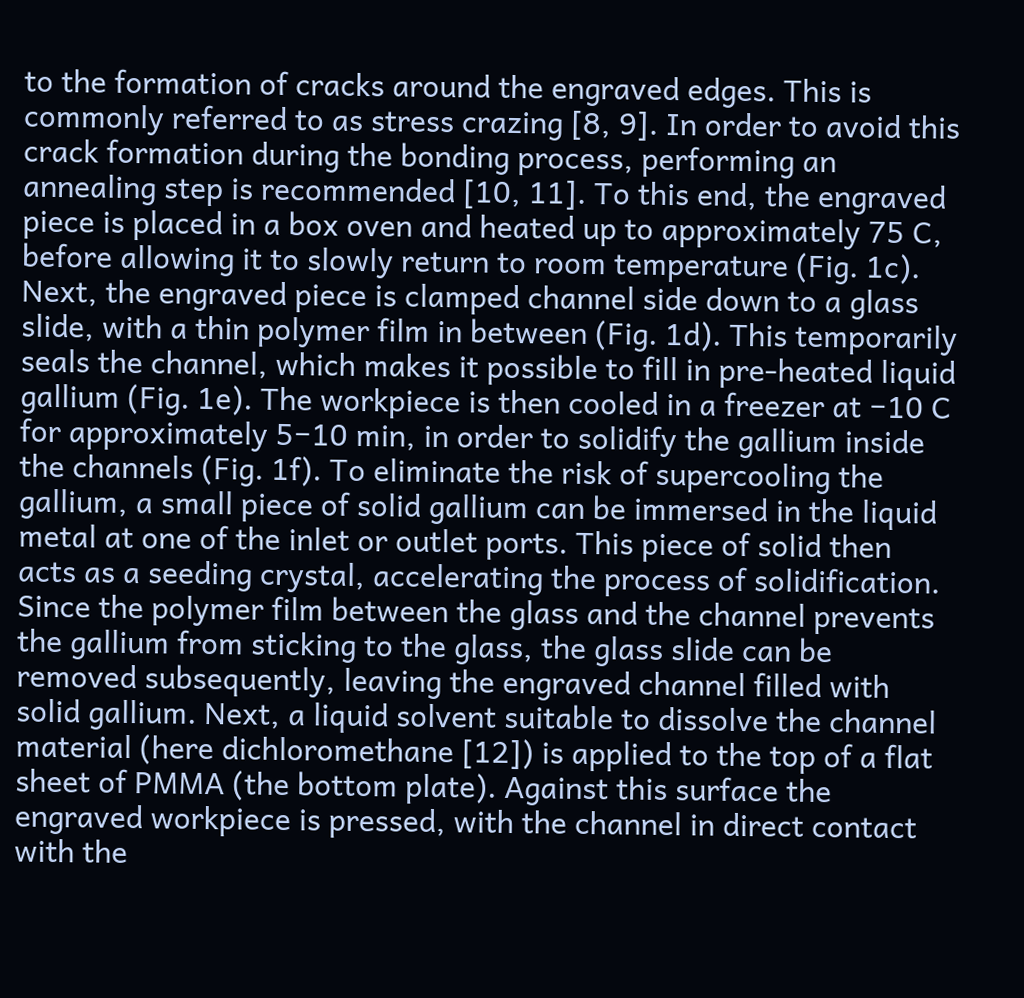to the formation of cracks around the engraved edges. This is commonly referred to as stress crazing [8, 9]. In order to avoid this crack formation during the bonding process, performing an annealing step is recommended [10, 11]. To this end, the engraved piece is placed in a box oven and heated up to approximately 75 C, before allowing it to slowly return to room temperature (Fig. 1c). Next, the engraved piece is clamped channel side down to a glass slide, with a thin polymer film in between (Fig. 1d). This temporarily seals the channel, which makes it possible to fill in pre-heated liquid gallium (Fig. 1e). The workpiece is then cooled in a freezer at −10 C for approximately 5−10 min, in order to solidify the gallium inside the channels (Fig. 1f). To eliminate the risk of supercooling the gallium, a small piece of solid gallium can be immersed in the liquid metal at one of the inlet or outlet ports. This piece of solid then acts as a seeding crystal, accelerating the process of solidification. Since the polymer film between the glass and the channel prevents the gallium from sticking to the glass, the glass slide can be removed subsequently, leaving the engraved channel filled with solid gallium. Next, a liquid solvent suitable to dissolve the channel material (here dichloromethane [12]) is applied to the top of a flat sheet of PMMA (the bottom plate). Against this surface the engraved workpiece is pressed, with the channel in direct contact with the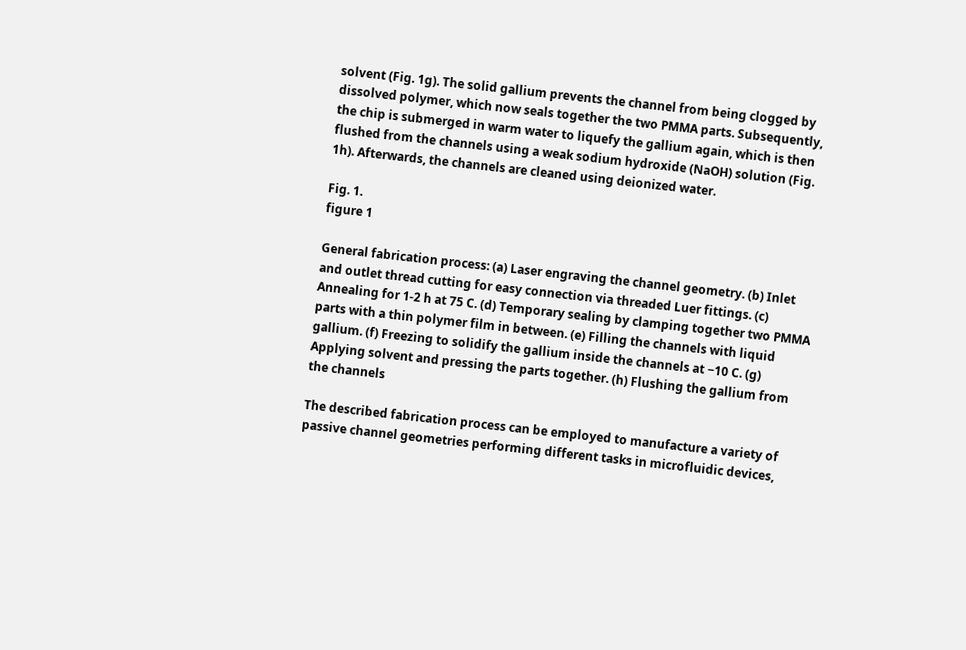solvent (Fig. 1g). The solid gallium prevents the channel from being clogged by dissolved polymer, which now seals together the two PMMA parts. Subsequently, the chip is submerged in warm water to liquefy the gallium again, which is then flushed from the channels using a weak sodium hydroxide (NaOH) solution (Fig. 1h). Afterwards, the channels are cleaned using deionized water.

Fig. 1.
figure 1

General fabrication process: (a) Laser engraving the channel geometry. (b) Inlet and outlet thread cutting for easy connection via threaded Luer fittings. (c) Annealing for 1-2 h at 75 C. (d) Temporary sealing by clamping together two PMMA parts with a thin polymer film in between. (e) Filling the channels with liquid gallium. (f) Freezing to solidify the gallium inside the channels at −10 C. (g) Applying solvent and pressing the parts together. (h) Flushing the gallium from the channels

The described fabrication process can be employed to manufacture a variety of passive channel geometries performing different tasks in microfluidic devices,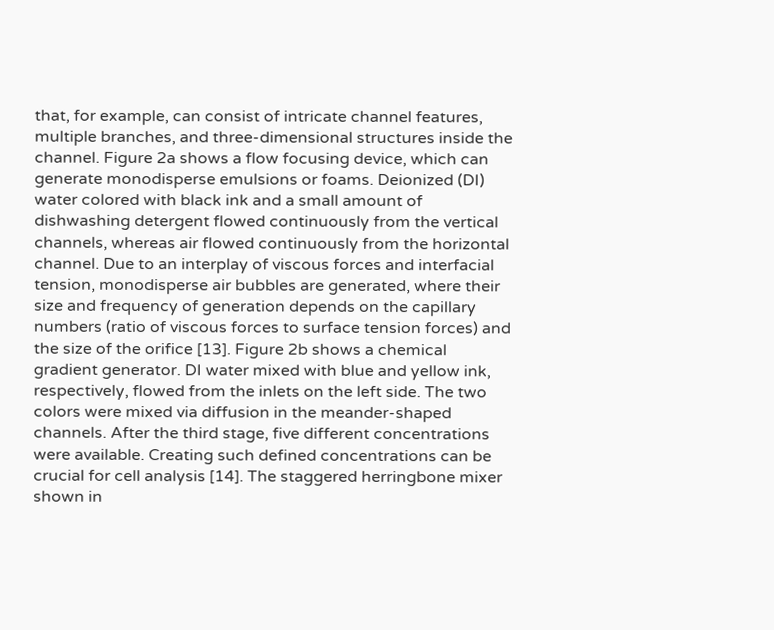that, for example, can consist of intricate channel features, multiple branches, and three-dimensional structures inside the channel. Figure 2a shows a flow focusing device, which can generate monodisperse emulsions or foams. Deionized (DI) water colored with black ink and a small amount of dishwashing detergent flowed continuously from the vertical channels, whereas air flowed continuously from the horizontal channel. Due to an interplay of viscous forces and interfacial tension, monodisperse air bubbles are generated, where their size and frequency of generation depends on the capillary numbers (ratio of viscous forces to surface tension forces) and the size of the orifice [13]. Figure 2b shows a chemical gradient generator. DI water mixed with blue and yellow ink, respectively, flowed from the inlets on the left side. The two colors were mixed via diffusion in the meander-shaped channels. After the third stage, five different concentrations were available. Creating such defined concentrations can be crucial for cell analysis [14]. The staggered herringbone mixer shown in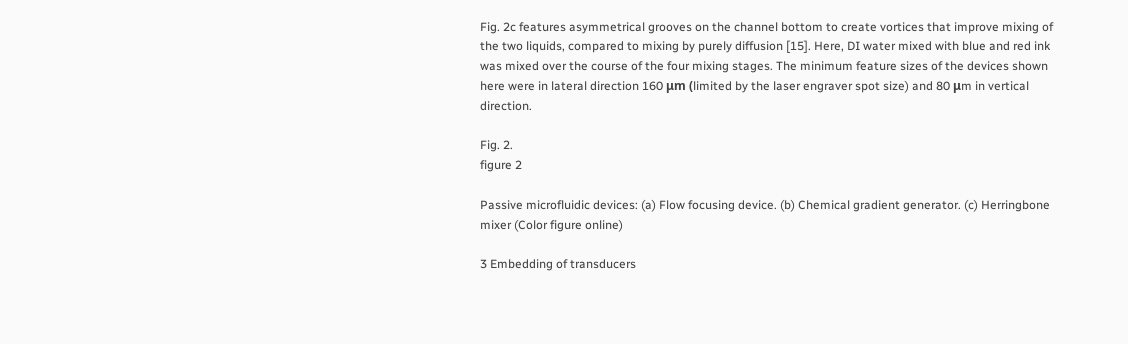Fig. 2c features asymmetrical grooves on the channel bottom to create vortices that improve mixing of the two liquids, compared to mixing by purely diffusion [15]. Here, DI water mixed with blue and red ink was mixed over the course of the four mixing stages. The minimum feature sizes of the devices shown here were in lateral direction 160 μm (limited by the laser engraver spot size) and 80 μm in vertical direction.

Fig. 2.
figure 2

Passive microfluidic devices: (a) Flow focusing device. (b) Chemical gradient generator. (c) Herringbone mixer (Color figure online)

3 Embedding of transducers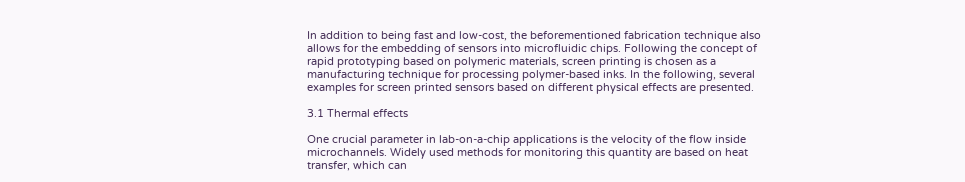In addition to being fast and low-cost, the beforementioned fabrication technique also allows for the embedding of sensors into microfluidic chips. Following the concept of rapid prototyping based on polymeric materials, screen printing is chosen as a manufacturing technique for processing polymer-based inks. In the following, several examples for screen printed sensors based on different physical effects are presented.

3.1 Thermal effects

One crucial parameter in lab-on-a-chip applications is the velocity of the flow inside microchannels. Widely used methods for monitoring this quantity are based on heat transfer, which can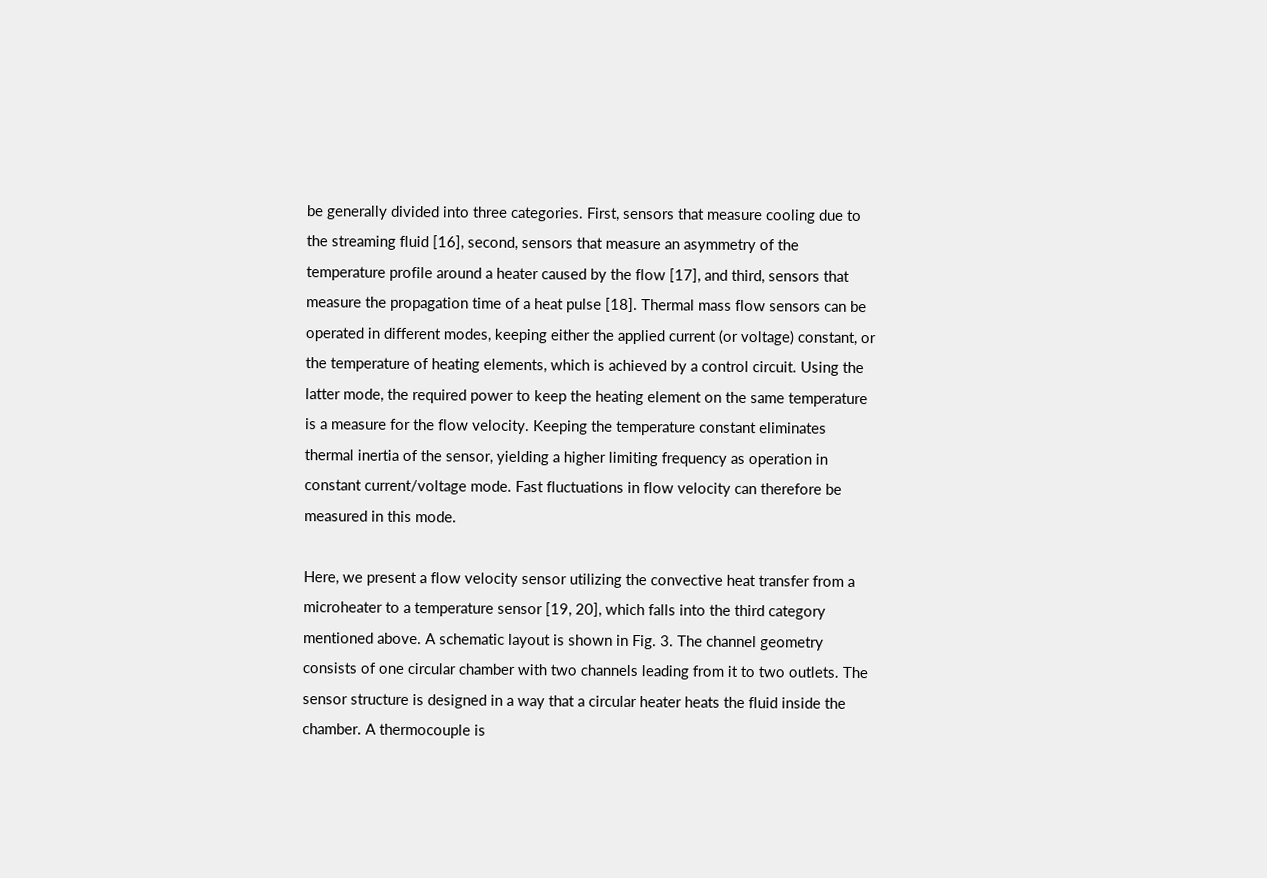be generally divided into three categories. First, sensors that measure cooling due to the streaming fluid [16], second, sensors that measure an asymmetry of the temperature profile around a heater caused by the flow [17], and third, sensors that measure the propagation time of a heat pulse [18]. Thermal mass flow sensors can be operated in different modes, keeping either the applied current (or voltage) constant, or the temperature of heating elements, which is achieved by a control circuit. Using the latter mode, the required power to keep the heating element on the same temperature is a measure for the flow velocity. Keeping the temperature constant eliminates thermal inertia of the sensor, yielding a higher limiting frequency as operation in constant current/voltage mode. Fast fluctuations in flow velocity can therefore be measured in this mode.

Here, we present a flow velocity sensor utilizing the convective heat transfer from a microheater to a temperature sensor [19, 20], which falls into the third category mentioned above. A schematic layout is shown in Fig. 3. The channel geometry consists of one circular chamber with two channels leading from it to two outlets. The sensor structure is designed in a way that a circular heater heats the fluid inside the chamber. A thermocouple is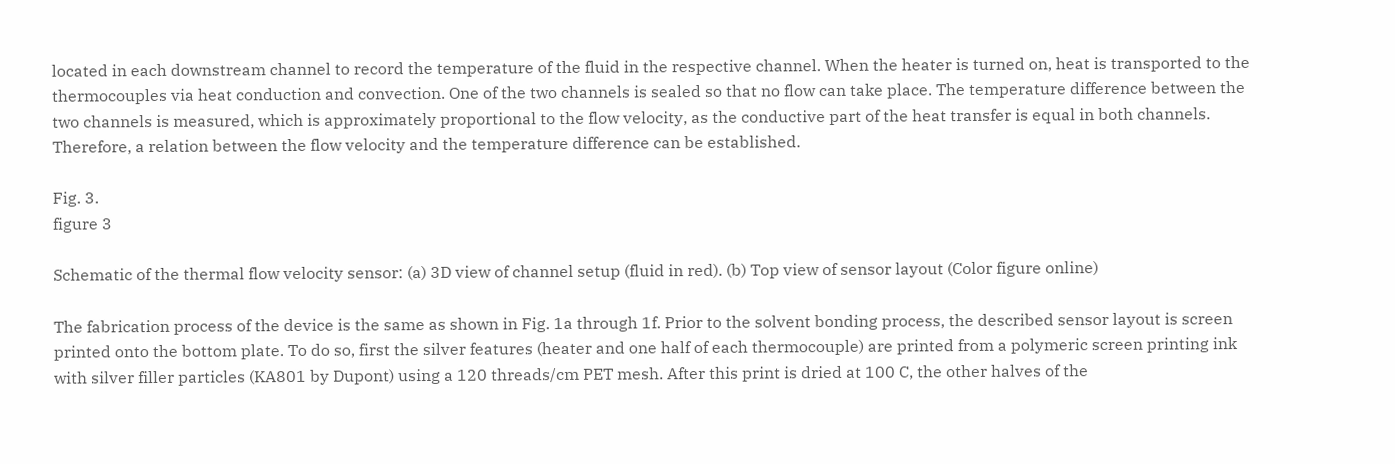located in each downstream channel to record the temperature of the fluid in the respective channel. When the heater is turned on, heat is transported to the thermocouples via heat conduction and convection. One of the two channels is sealed so that no flow can take place. The temperature difference between the two channels is measured, which is approximately proportional to the flow velocity, as the conductive part of the heat transfer is equal in both channels. Therefore, a relation between the flow velocity and the temperature difference can be established.

Fig. 3.
figure 3

Schematic of the thermal flow velocity sensor: (a) 3D view of channel setup (fluid in red). (b) Top view of sensor layout (Color figure online)

The fabrication process of the device is the same as shown in Fig. 1a through 1f. Prior to the solvent bonding process, the described sensor layout is screen printed onto the bottom plate. To do so, first the silver features (heater and one half of each thermocouple) are printed from a polymeric screen printing ink with silver filler particles (KA801 by Dupont) using a 120 threads/cm PET mesh. After this print is dried at 100 C, the other halves of the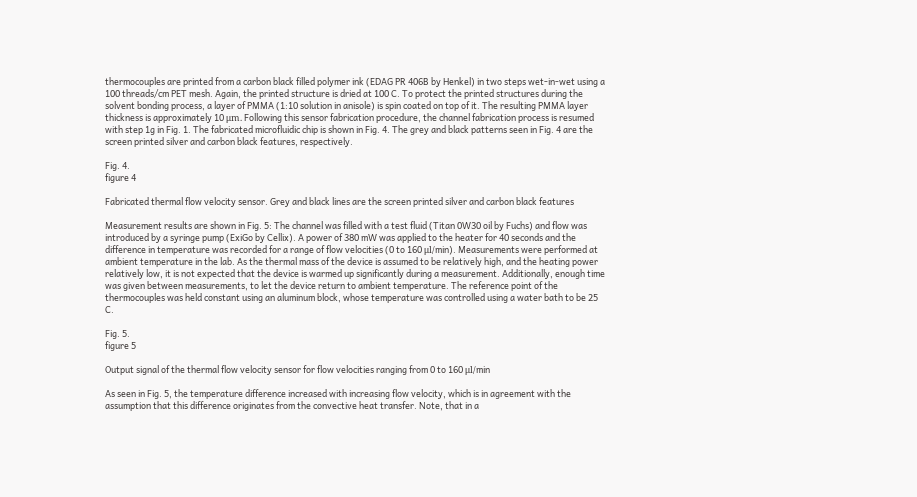thermocouples are printed from a carbon black filled polymer ink (EDAG PR 406B by Henkel) in two steps wet-in-wet using a 100 threads/cm PET mesh. Again, the printed structure is dried at 100 C. To protect the printed structures during the solvent bonding process, a layer of PMMA (1:10 solution in anisole) is spin coated on top of it. The resulting PMMA layer thickness is approximately 10 μm. Following this sensor fabrication procedure, the channel fabrication process is resumed with step 1g in Fig. 1. The fabricated microfluidic chip is shown in Fig. 4. The grey and black patterns seen in Fig. 4 are the screen printed silver and carbon black features, respectively.

Fig. 4.
figure 4

Fabricated thermal flow velocity sensor. Grey and black lines are the screen printed silver and carbon black features

Measurement results are shown in Fig. 5: The channel was filled with a test fluid (Titan 0W30 oil by Fuchs) and flow was introduced by a syringe pump (ExiGo by Cellix). A power of 380 mW was applied to the heater for 40 seconds and the difference in temperature was recorded for a range of flow velocities (0 to 160 μl/min). Measurements were performed at ambient temperature in the lab. As the thermal mass of the device is assumed to be relatively high, and the heating power relatively low, it is not expected that the device is warmed up significantly during a measurement. Additionally, enough time was given between measurements, to let the device return to ambient temperature. The reference point of the thermocouples was held constant using an aluminum block, whose temperature was controlled using a water bath to be 25 C.

Fig. 5.
figure 5

Output signal of the thermal flow velocity sensor for flow velocities ranging from 0 to 160 μl/min

As seen in Fig. 5, the temperature difference increased with increasing flow velocity, which is in agreement with the assumption that this difference originates from the convective heat transfer. Note, that in a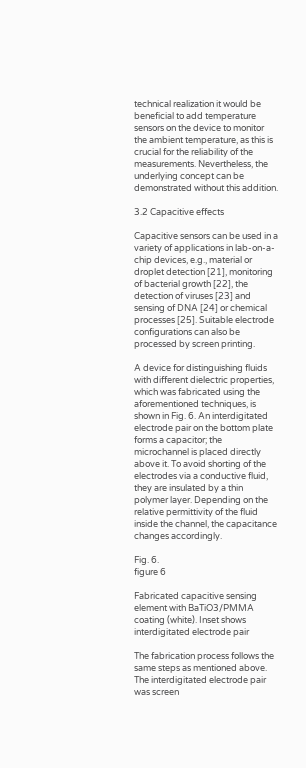technical realization it would be beneficial to add temperature sensors on the device to monitor the ambient temperature, as this is crucial for the reliability of the measurements. Nevertheless, the underlying concept can be demonstrated without this addition.

3.2 Capacitive effects

Capacitive sensors can be used in a variety of applications in lab-on-a-chip devices, e.g., material or droplet detection [21], monitoring of bacterial growth [22], the detection of viruses [23] and sensing of DNA [24] or chemical processes [25]. Suitable electrode configurations can also be processed by screen printing.

A device for distinguishing fluids with different dielectric properties, which was fabricated using the aforementioned techniques, is shown in Fig. 6. An interdigitated electrode pair on the bottom plate forms a capacitor; the microchannel is placed directly above it. To avoid shorting of the electrodes via a conductive fluid, they are insulated by a thin polymer layer. Depending on the relative permittivity of the fluid inside the channel, the capacitance changes accordingly.

Fig. 6.
figure 6

Fabricated capacitive sensing element with BaTiO3/PMMA coating (white). Inset shows interdigitated electrode pair

The fabrication process follows the same steps as mentioned above. The interdigitated electrode pair was screen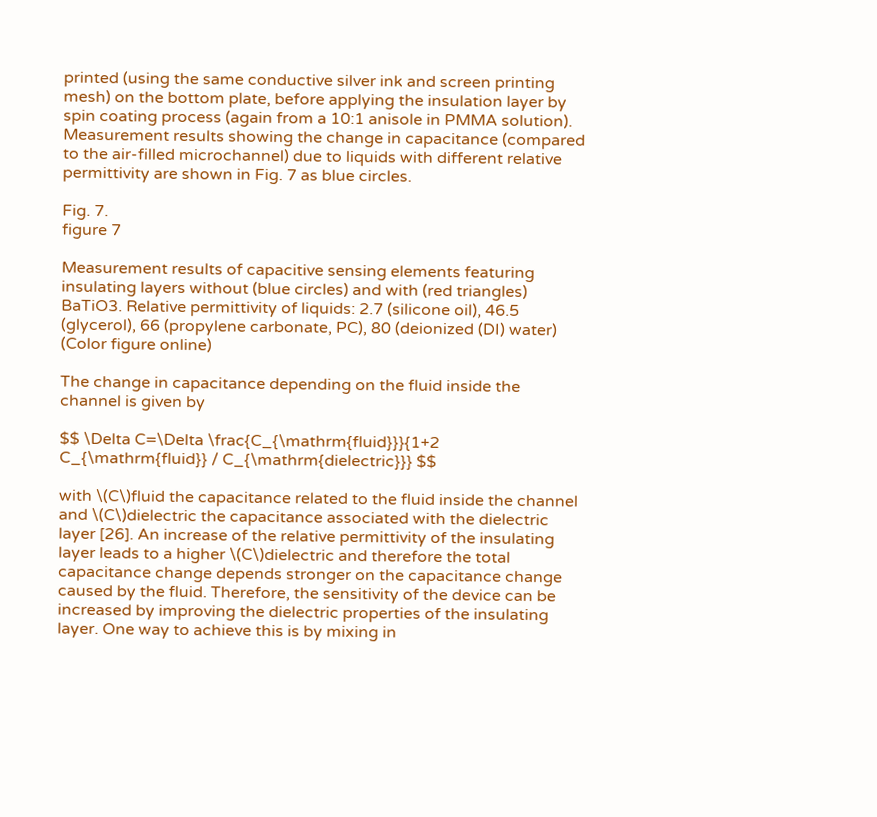printed (using the same conductive silver ink and screen printing mesh) on the bottom plate, before applying the insulation layer by spin coating process (again from a 10:1 anisole in PMMA solution). Measurement results showing the change in capacitance (compared to the air-filled microchannel) due to liquids with different relative permittivity are shown in Fig. 7 as blue circles.

Fig. 7.
figure 7

Measurement results of capacitive sensing elements featuring insulating layers without (blue circles) and with (red triangles) BaTiO3. Relative permittivity of liquids: 2.7 (silicone oil), 46.5 (glycerol), 66 (propylene carbonate, PC), 80 (deionized (DI) water) (Color figure online)

The change in capacitance depending on the fluid inside the channel is given by

$$ \Delta C=\Delta \frac{C_{\mathrm{fluid}}}{1+2 C_{\mathrm{fluid}} / C_{\mathrm{dielectric}}} $$

with \(C\)fluid the capacitance related to the fluid inside the channel and \(C\)dielectric the capacitance associated with the dielectric layer [26]. An increase of the relative permittivity of the insulating layer leads to a higher \(C\)dielectric and therefore the total capacitance change depends stronger on the capacitance change caused by the fluid. Therefore, the sensitivity of the device can be increased by improving the dielectric properties of the insulating layer. One way to achieve this is by mixing in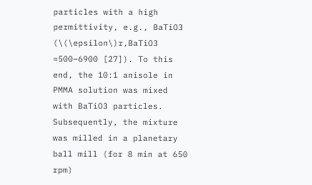particles with a high permittivity, e.g., BaTiO3 (\(\epsilon\)r,BaTiO3 ≈500–6900 [27]). To this end, the 10:1 anisole in PMMA solution was mixed with BaTiO3 particles. Subsequently, the mixture was milled in a planetary ball mill (for 8 min at 650 rpm)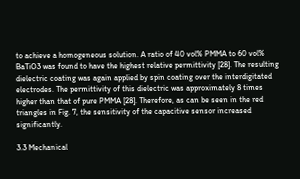to achieve a homogeneous solution. A ratio of 40 vol% PMMA to 60 vol% BaTiO3 was found to have the highest relative permittivity [28]. The resulting dielectric coating was again applied by spin coating over the interdigitated electrodes. The permittivity of this dielectric was approximately 8 times higher than that of pure PMMA [28]. Therefore, as can be seen in the red triangles in Fig. 7, the sensitivity of the capacitive sensor increased significantly.

3.3 Mechanical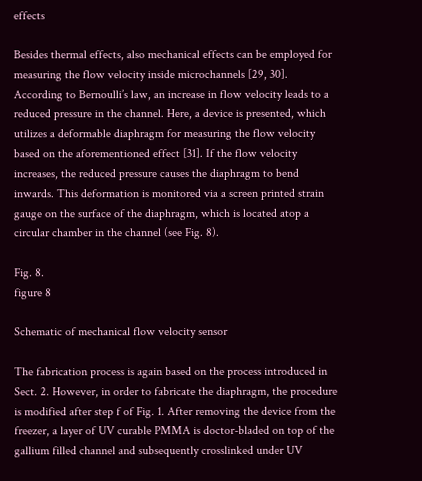effects

Besides thermal effects, also mechanical effects can be employed for measuring the flow velocity inside microchannels [29, 30]. According to Bernoulli’s law, an increase in flow velocity leads to a reduced pressure in the channel. Here, a device is presented, which utilizes a deformable diaphragm for measuring the flow velocity based on the aforementioned effect [31]. If the flow velocity increases, the reduced pressure causes the diaphragm to bend inwards. This deformation is monitored via a screen printed strain gauge on the surface of the diaphragm, which is located atop a circular chamber in the channel (see Fig. 8).

Fig. 8.
figure 8

Schematic of mechanical flow velocity sensor

The fabrication process is again based on the process introduced in Sect. 2. However, in order to fabricate the diaphragm, the procedure is modified after step f of Fig. 1. After removing the device from the freezer, a layer of UV curable PMMA is doctor-bladed on top of the gallium filled channel and subsequently crosslinked under UV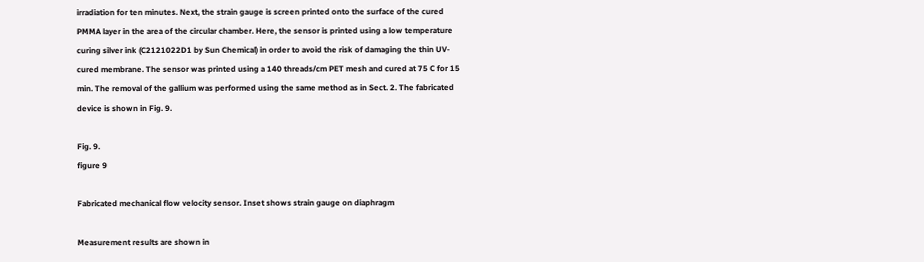irradiation for ten minutes. Next, the strain gauge is screen printed onto the surface of the cured PMMA layer in the area of the circular chamber. Here, the sensor is printed using a low temperature curing silver ink (C2121022D1 by Sun Chemical) in order to avoid the risk of damaging the thin UV-cured membrane. The sensor was printed using a 140 threads/cm PET mesh and cured at 75 C for 15 min. The removal of the gallium was performed using the same method as in Sect. 2. The fabricated device is shown in Fig. 9.

Fig. 9.
figure 9

Fabricated mechanical flow velocity sensor. Inset shows strain gauge on diaphragm

Measurement results are shown in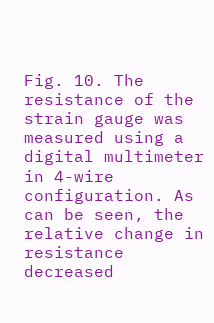Fig. 10. The resistance of the strain gauge was measured using a digital multimeter in 4-wire configuration. As can be seen, the relative change in resistance decreased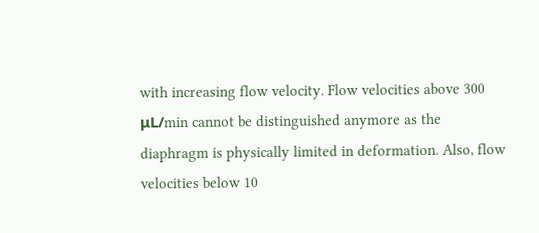with increasing flow velocity. Flow velocities above 300 μL/min cannot be distinguished anymore as the diaphragm is physically limited in deformation. Also, flow velocities below 10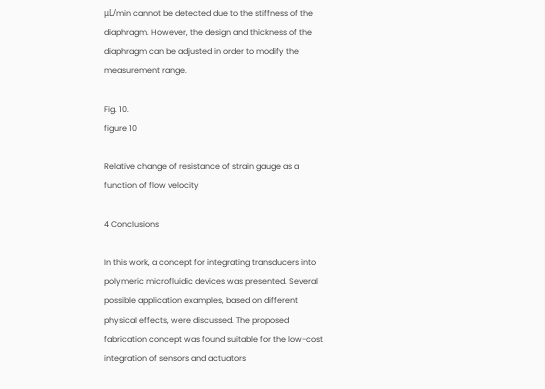μL/min cannot be detected due to the stiffness of the diaphragm. However, the design and thickness of the diaphragm can be adjusted in order to modify the measurement range.

Fig. 10.
figure 10

Relative change of resistance of strain gauge as a function of flow velocity

4 Conclusions

In this work, a concept for integrating transducers into polymeric microfluidic devices was presented. Several possible application examples, based on different physical effects, were discussed. The proposed fabrication concept was found suitable for the low-cost integration of sensors and actuators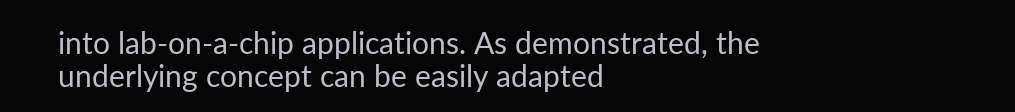into lab-on-a-chip applications. As demonstrated, the underlying concept can be easily adapted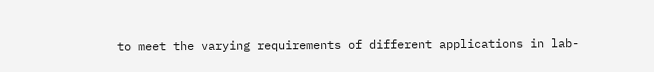to meet the varying requirements of different applications in lab-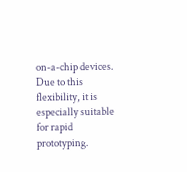on-a-chip devices. Due to this flexibility, it is especially suitable for rapid prototyping.